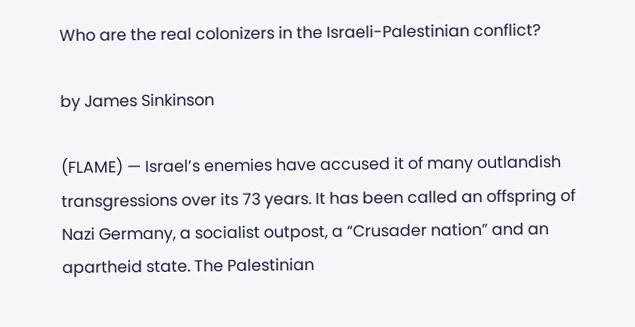Who are the real colonizers in the Israeli-Palestinian conflict?

by James Sinkinson

(FLAME) — Israel’s enemies have accused it of many outlandish transgressions over its 73 years. It has been called an offspring of Nazi Germany, a socialist outpost, a “Crusader nation” and an apartheid state. The Palestinian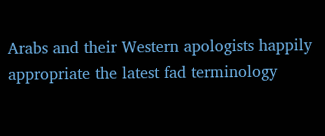Arabs and their Western apologists happily appropriate the latest fad terminology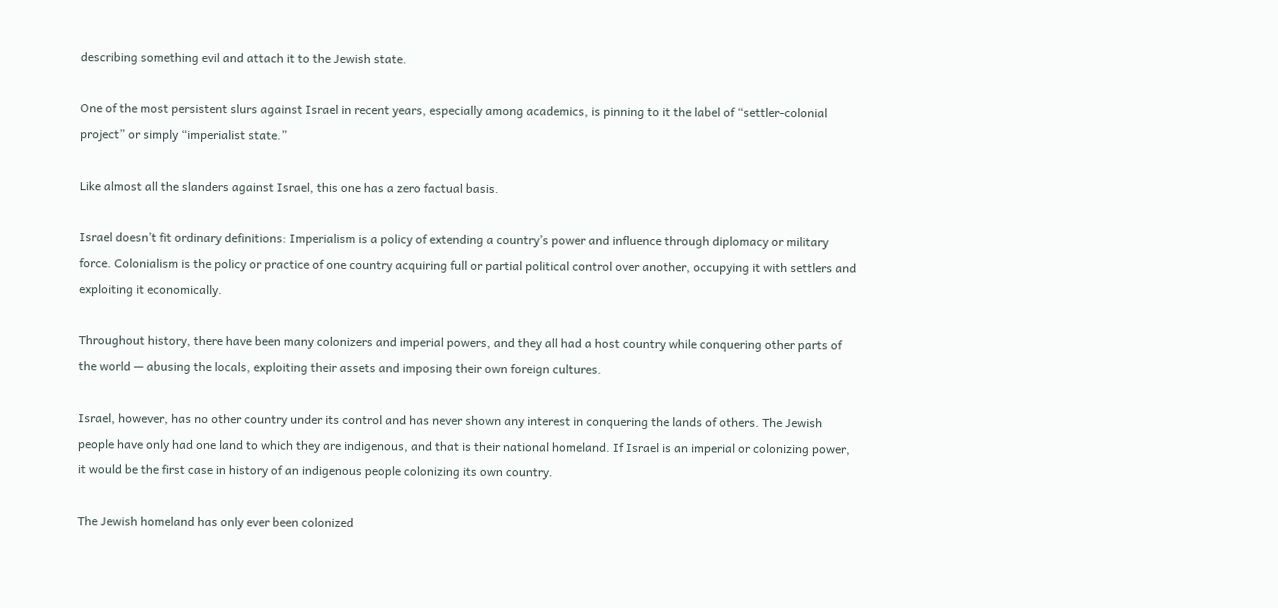describing something evil and attach it to the Jewish state.

One of the most persistent slurs against Israel in recent years, especially among academics, is pinning to it the label of “settler-colonial project” or simply “imperialist state.”

Like almost all the slanders against Israel, this one has a zero factual basis.

Israel doesn’t fit ordinary definitions: Imperialism is a policy of extending a country’s power and influence through diplomacy or military force. Colonialism is the policy or practice of one country acquiring full or partial political control over another, occupying it with settlers and exploiting it economically.

Throughout history, there have been many colonizers and imperial powers, and they all had a host country while conquering other parts of the world — abusing the locals, exploiting their assets and imposing their own foreign cultures.

Israel, however, has no other country under its control and has never shown any interest in conquering the lands of others. The Jewish people have only had one land to which they are indigenous, and that is their national homeland. If Israel is an imperial or colonizing power, it would be the first case in history of an indigenous people colonizing its own country.

The Jewish homeland has only ever been colonized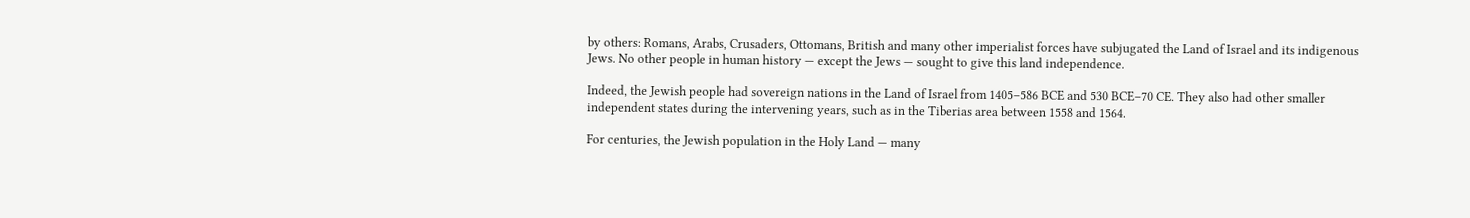by others: Romans, Arabs, Crusaders, Ottomans, British and many other imperialist forces have subjugated the Land of Israel and its indigenous Jews. No other people in human history — except the Jews — sought to give this land independence.

Indeed, the Jewish people had sovereign nations in the Land of Israel from 1405–586 BCE and 530 BCE–70 CE. They also had other smaller independent states during the intervening years, such as in the Tiberias area between 1558 and 1564.

For centuries, the Jewish population in the Holy Land — many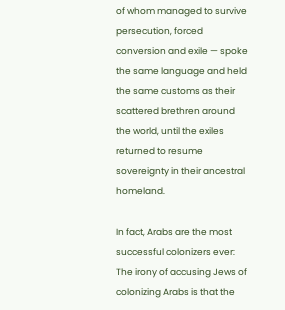of whom managed to survive persecution, forced conversion and exile — spoke the same language and held the same customs as their scattered brethren around the world, until the exiles returned to resume sovereignty in their ancestral homeland.

In fact, Arabs are the most successful colonizers ever: The irony of accusing Jews of colonizing Arabs is that the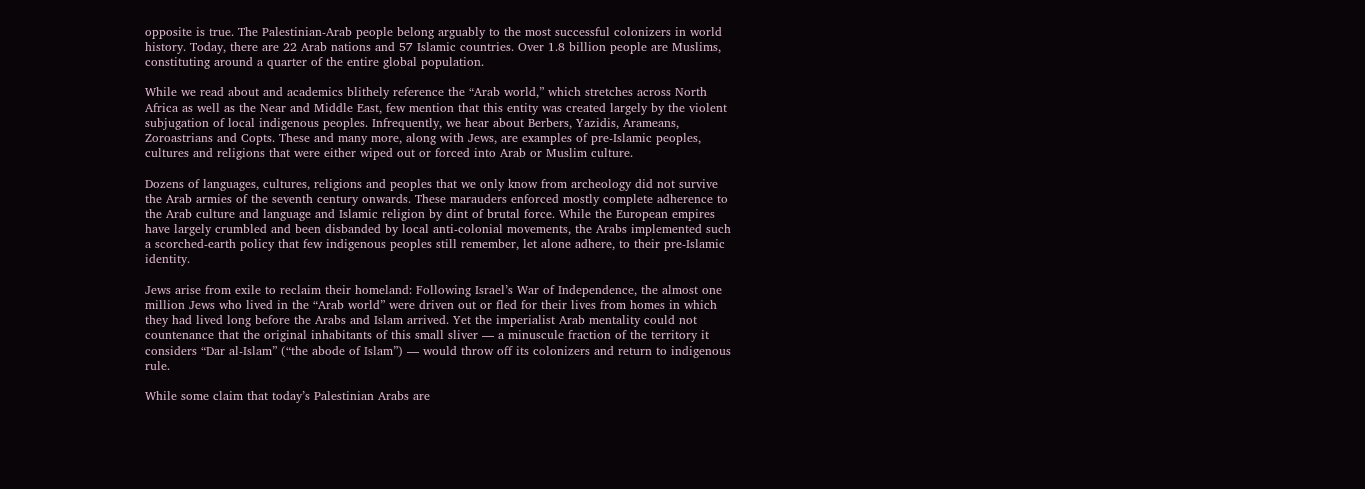opposite is true. The Palestinian-Arab people belong arguably to the most successful colonizers in world history. Today, there are 22 Arab nations and 57 Islamic countries. Over 1.8 billion people are Muslims, constituting around a quarter of the entire global population.

While we read about and academics blithely reference the “Arab world,” which stretches across North Africa as well as the Near and Middle East, few mention that this entity was created largely by the violent subjugation of local indigenous peoples. Infrequently, we hear about Berbers, Yazidis, Arameans, Zoroastrians and Copts. These and many more, along with Jews, are examples of pre-Islamic peoples, cultures and religions that were either wiped out or forced into Arab or Muslim culture.

Dozens of languages, cultures, religions and peoples that we only know from archeology did not survive the Arab armies of the seventh century onwards. These marauders enforced mostly complete adherence to the Arab culture and language and Islamic religion by dint of brutal force. While the European empires have largely crumbled and been disbanded by local anti-colonial movements, the Arabs implemented such a scorched-earth policy that few indigenous peoples still remember, let alone adhere, to their pre-Islamic identity.

Jews arise from exile to reclaim their homeland: Following Israel’s War of Independence, the almost one million Jews who lived in the “Arab world” were driven out or fled for their lives from homes in which they had lived long before the Arabs and Islam arrived. Yet the imperialist Arab mentality could not countenance that the original inhabitants of this small sliver — a minuscule fraction of the territory it considers “Dar al-Islam” (“the abode of Islam”) — would throw off its colonizers and return to indigenous rule.

While some claim that today’s Palestinian Arabs are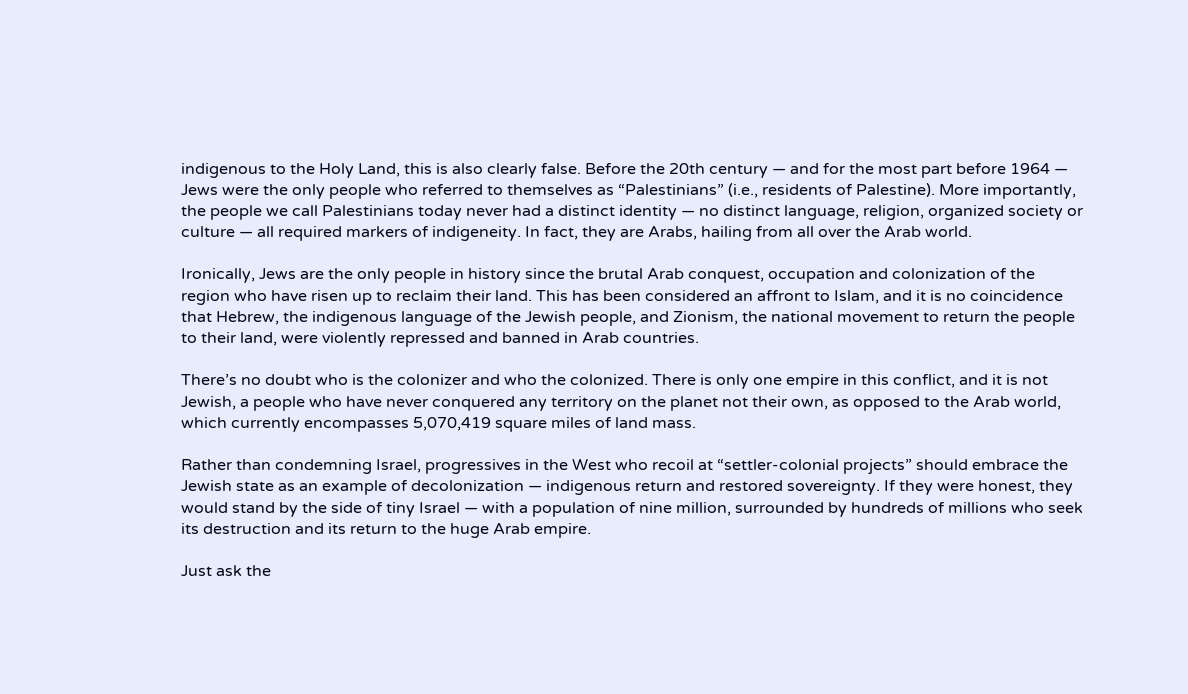indigenous to the Holy Land, this is also clearly false. Before the 20th century — and for the most part before 1964 — Jews were the only people who referred to themselves as “Palestinians” (i.e., residents of Palestine). More importantly, the people we call Palestinians today never had a distinct identity — no distinct language, religion, organized society or culture — all required markers of indigeneity. In fact, they are Arabs, hailing from all over the Arab world.

Ironically, Jews are the only people in history since the brutal Arab conquest, occupation and colonization of the region who have risen up to reclaim their land. This has been considered an affront to Islam, and it is no coincidence that Hebrew, the indigenous language of the Jewish people, and Zionism, the national movement to return the people to their land, were violently repressed and banned in Arab countries.

There’s no doubt who is the colonizer and who the colonized. There is only one empire in this conflict, and it is not Jewish, a people who have never conquered any territory on the planet not their own, as opposed to the Arab world, which currently encompasses 5,070,419 square miles of land mass.

Rather than condemning Israel, progressives in the West who recoil at “settler-colonial projects” should embrace the Jewish state as an example of decolonization — indigenous return and restored sovereignty. If they were honest, they would stand by the side of tiny Israel — with a population of nine million, surrounded by hundreds of millions who seek its destruction and its return to the huge Arab empire.

Just ask the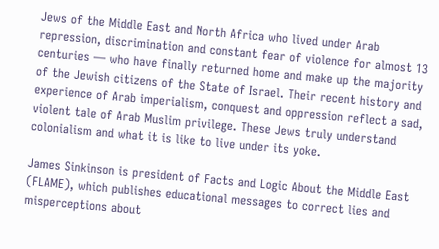Jews of the Middle East and North Africa who lived under Arab repression, discrimination and constant fear of violence for almost 13 centuries — who have finally returned home and make up the majority of the Jewish citizens of the State of Israel. Their recent history and experience of Arab imperialism, conquest and oppression reflect a sad, violent tale of Arab Muslim privilege. These Jews truly understand colonialism and what it is like to live under its yoke.

James Sinkinson is president of Facts and Logic About the Middle East (FLAME), which publishes educational messages to correct lies and misperceptions about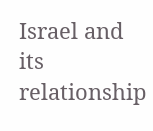Israel and its relationship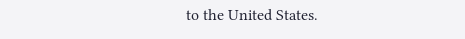to the United States.